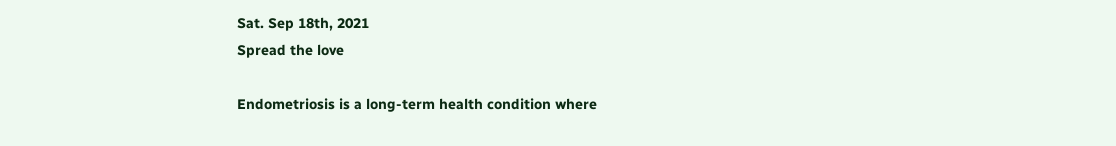Sat. Sep 18th, 2021
Spread the love

Endometriosis is a long-term health condition where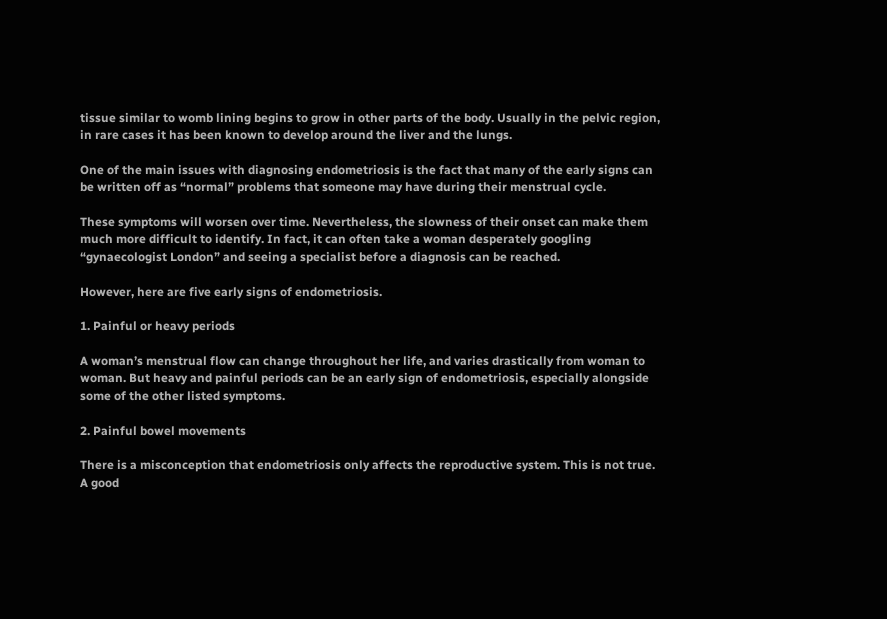tissue similar to womb lining begins to grow in other parts of the body. Usually in the pelvic region, in rare cases it has been known to develop around the liver and the lungs.

One of the main issues with diagnosing endometriosis is the fact that many of the early signs can be written off as “normal” problems that someone may have during their menstrual cycle.

These symptoms will worsen over time. Nevertheless, the slowness of their onset can make them much more difficult to identify. In fact, it can often take a woman desperately googling “gynaecologist London” and seeing a specialist before a diagnosis can be reached.

However, here are five early signs of endometriosis.

1. Painful or heavy periods

A woman’s menstrual flow can change throughout her life, and varies drastically from woman to woman. But heavy and painful periods can be an early sign of endometriosis, especially alongside some of the other listed symptoms.

2. Painful bowel movements

There is a misconception that endometriosis only affects the reproductive system. This is not true. A good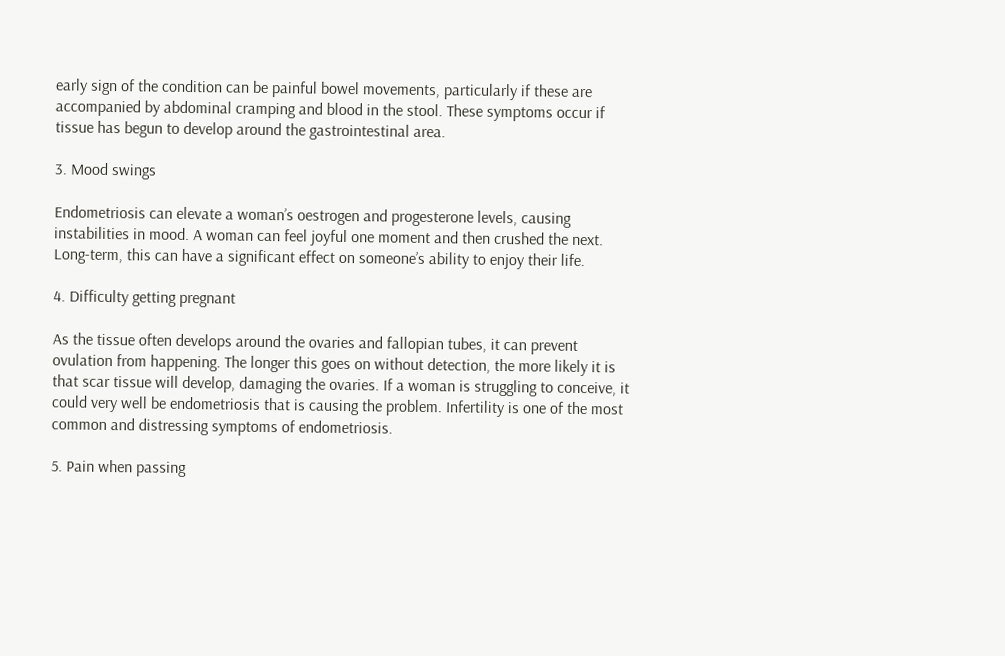early sign of the condition can be painful bowel movements, particularly if these are accompanied by abdominal cramping and blood in the stool. These symptoms occur if tissue has begun to develop around the gastrointestinal area.

3. Mood swings

Endometriosis can elevate a woman’s oestrogen and progesterone levels, causing instabilities in mood. A woman can feel joyful one moment and then crushed the next. Long-term, this can have a significant effect on someone’s ability to enjoy their life.

4. Difficulty getting pregnant

As the tissue often develops around the ovaries and fallopian tubes, it can prevent ovulation from happening. The longer this goes on without detection, the more likely it is that scar tissue will develop, damaging the ovaries. If a woman is struggling to conceive, it could very well be endometriosis that is causing the problem. Infertility is one of the most common and distressing symptoms of endometriosis.

5. Pain when passing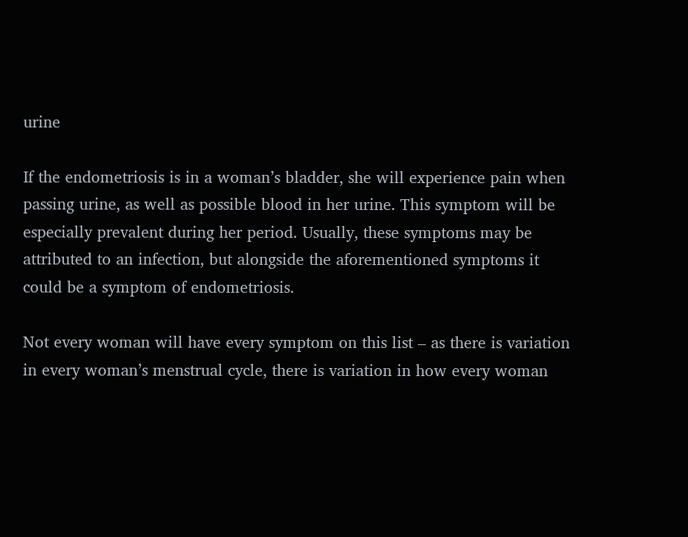urine

If the endometriosis is in a woman’s bladder, she will experience pain when passing urine, as well as possible blood in her urine. This symptom will be especially prevalent during her period. Usually, these symptoms may be attributed to an infection, but alongside the aforementioned symptoms it could be a symptom of endometriosis.

Not every woman will have every symptom on this list – as there is variation in every woman’s menstrual cycle, there is variation in how every woman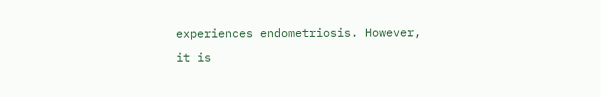experiences endometriosis. However, it is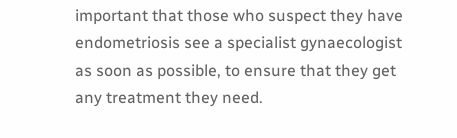important that those who suspect they have endometriosis see a specialist gynaecologist as soon as possible, to ensure that they get any treatment they need.